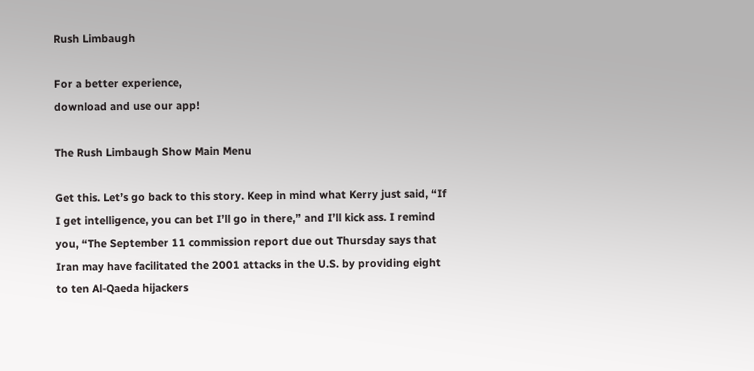Rush Limbaugh

For a better experience,
download and use our app!

The Rush Limbaugh Show Main Menu

Get this. Let’s go back to this story. Keep in mind what Kerry just said, “If I get intelligence, you can bet I’ll go in there,” and I’ll kick ass. I remind you, “The September 11 commission report due out Thursday says that Iran may have facilitated the 2001 attacks in the U.S. by providing eight to ten Al-Qaeda hijackers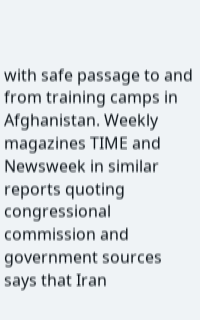with safe passage to and from training camps in Afghanistan. Weekly magazines TIME and Newsweek in similar reports quoting congressional commission and government sources says that Iran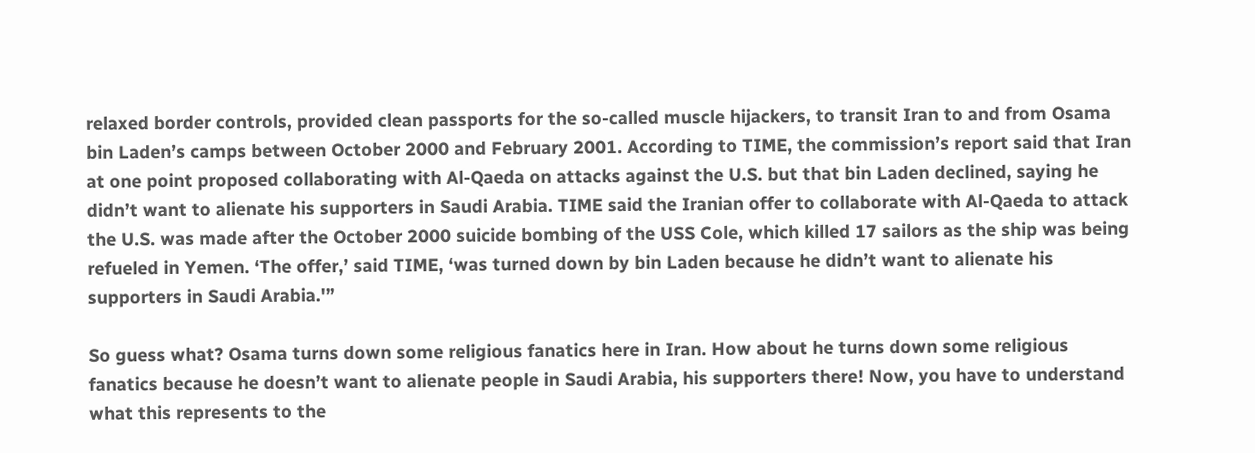relaxed border controls, provided clean passports for the so-called muscle hijackers, to transit Iran to and from Osama bin Laden’s camps between October 2000 and February 2001. According to TIME, the commission’s report said that Iran at one point proposed collaborating with Al-Qaeda on attacks against the U.S. but that bin Laden declined, saying he didn’t want to alienate his supporters in Saudi Arabia. TIME said the Iranian offer to collaborate with Al-Qaeda to attack the U.S. was made after the October 2000 suicide bombing of the USS Cole, which killed 17 sailors as the ship was being refueled in Yemen. ‘The offer,’ said TIME, ‘was turned down by bin Laden because he didn’t want to alienate his supporters in Saudi Arabia.'”

So guess what? Osama turns down some religious fanatics here in Iran. How about he turns down some religious fanatics because he doesn’t want to alienate people in Saudi Arabia, his supporters there! Now, you have to understand what this represents to the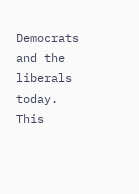Democrats and the liberals today. This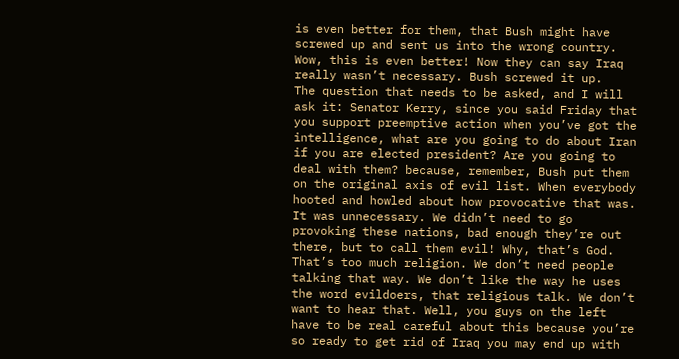is even better for them, that Bush might have screwed up and sent us into the wrong country. Wow, this is even better! Now they can say Iraq really wasn’t necessary. Bush screwed it up.
The question that needs to be asked, and I will ask it: Senator Kerry, since you said Friday that you support preemptive action when you’ve got the intelligence, what are you going to do about Iran if you are elected president? Are you going to deal with them? because, remember, Bush put them on the original axis of evil list. When everybody hooted and howled about how provocative that was. It was unnecessary. We didn’t need to go provoking these nations, bad enough they’re out there, but to call them evil! Why, that’s God. That’s too much religion. We don’t need people talking that way. We don’t like the way he uses the word evildoers, that religious talk. We don’t want to hear that. Well, you guys on the left have to be real careful about this because you’re so ready to get rid of Iraq you may end up with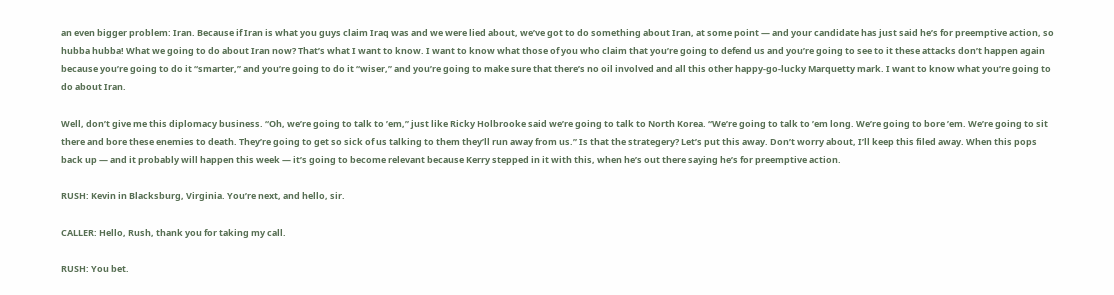an even bigger problem: Iran. Because if Iran is what you guys claim Iraq was and we were lied about, we’ve got to do something about Iran, at some point — and your candidate has just said he’s for preemptive action, so hubba hubba! What we going to do about Iran now? That’s what I want to know. I want to know what those of you who claim that you’re going to defend us and you’re going to see to it these attacks don’t happen again because you’re going to do it “smarter,” and you’re going to do it “wiser,” and you’re going to make sure that there’s no oil involved and all this other happy-go-lucky Marquetty mark. I want to know what you’re going to do about Iran.

Well, don’t give me this diplomacy business. “Oh, we’re going to talk to ’em,” just like Ricky Holbrooke said we’re going to talk to North Korea. “We’re going to talk to ’em long. We’re going to bore ’em. We’re going to sit there and bore these enemies to death. They’re going to get so sick of us talking to them they’ll run away from us.” Is that the strategery? Let’s put this away. Don’t worry about, I’ll keep this filed away. When this pops back up — and it probably will happen this week — it’s going to become relevant because Kerry stepped in it with this, when he’s out there saying he’s for preemptive action.

RUSH: Kevin in Blacksburg, Virginia. You’re next, and hello, sir.

CALLER: Hello, Rush, thank you for taking my call.

RUSH: You bet.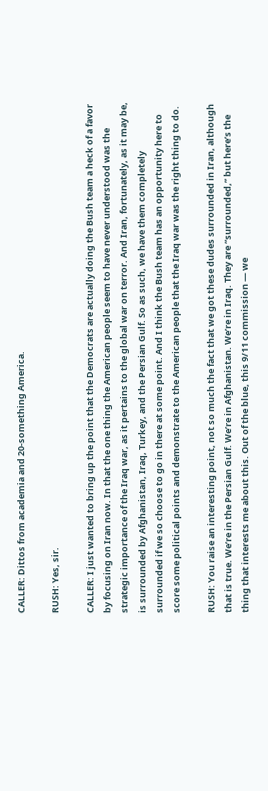CALLER: Dittos from academia and 20-something America.

RUSH: Yes, sir.

CALLER: I just wanted to bring up the point that the Democrats are actually doing the Bush team a heck of a favor by focusing on Iran now. In that the one thing the American people seem to have never understood was the strategic importance of the Iraq war, as it pertains to the global war on terror. And Iran, fortunately, as it may be, is surrounded by Afghanistan, Iraq, Turkey, and the Persian Gulf. So as such, we have them completely surrounded if we so choose to go in there at some point. And I think the Bush team has an opportunity here to score some political points and demonstrate to the American people that the Iraq war was the right thing to do.

RUSH: You raise an interesting point, not so much the fact that we got these dudes surrounded in Iran, although that is true. We’re in the Persian Gulf. We’re in Afghanistan. We’re in Iraq. They are “surrounded,” but here’s the thing that interests me about this. Out of the blue, this 9/11 commission — we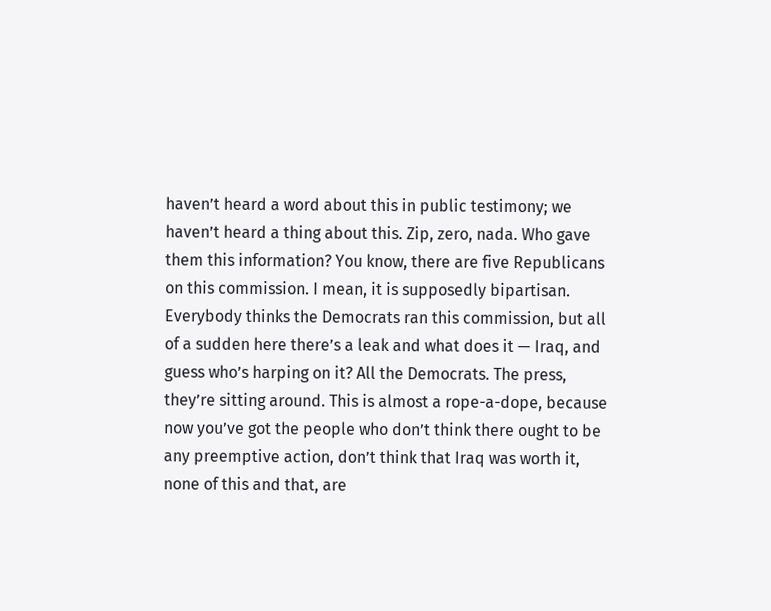haven’t heard a word about this in public testimony; we haven’t heard a thing about this. Zip, zero, nada. Who gave them this information? You know, there are five Republicans on this commission. I mean, it is supposedly bipartisan. Everybody thinks the Democrats ran this commission, but all of a sudden here there’s a leak and what does it — Iraq, and guess who’s harping on it? All the Democrats. The press, they’re sitting around. This is almost a rope-a-dope, because now you’ve got the people who don’t think there ought to be any preemptive action, don’t think that Iraq was worth it, none of this and that, are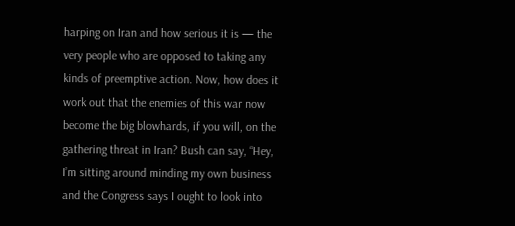harping on Iran and how serious it is — the very people who are opposed to taking any kinds of preemptive action. Now, how does it work out that the enemies of this war now become the big blowhards, if you will, on the gathering threat in Iran? Bush can say, “Hey, I’m sitting around minding my own business and the Congress says I ought to look into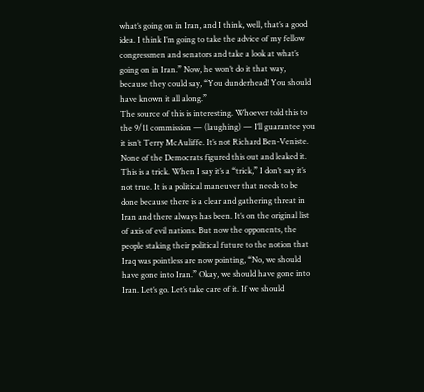what’s going on in Iran, and I think, well, that’s a good idea. I think I’m going to take the advice of my fellow congressmen and senators and take a look at what’s going on in Iran.” Now, he won’t do it that way, because they could say, “You dunderhead! You should have known it all along.”
The source of this is interesting. Whoever told this to the 9/11 commission — (laughing) — I’ll guarantee you it isn’t Terry McAuliffe. It’s not Richard Ben-Veniste. None of the Democrats figured this out and leaked it. This is a trick. When I say it’s a “trick,” I don’t say it’s not true. It is a political maneuver that needs to be done because there is a clear and gathering threat in Iran and there always has been. It’s on the original list of axis of evil nations. But now the opponents, the people staking their political future to the notion that Iraq was pointless are now pointing, “No, we should have gone into Iran.” Okay, we should have gone into Iran. Let’s go. Let’s take care of it. If we should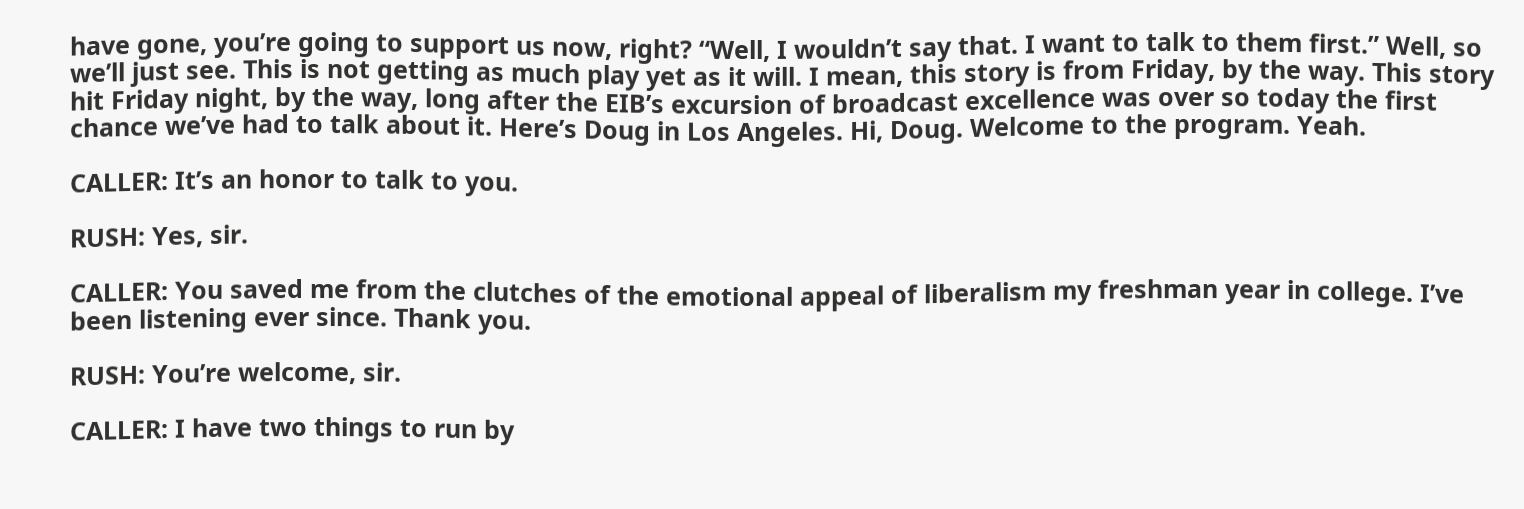have gone, you’re going to support us now, right? “Well, I wouldn’t say that. I want to talk to them first.” Well, so we’ll just see. This is not getting as much play yet as it will. I mean, this story is from Friday, by the way. This story hit Friday night, by the way, long after the EIB’s excursion of broadcast excellence was over so today the first chance we’ve had to talk about it. Here’s Doug in Los Angeles. Hi, Doug. Welcome to the program. Yeah.

CALLER: It’s an honor to talk to you.

RUSH: Yes, sir.

CALLER: You saved me from the clutches of the emotional appeal of liberalism my freshman year in college. I’ve been listening ever since. Thank you.

RUSH: You’re welcome, sir.

CALLER: I have two things to run by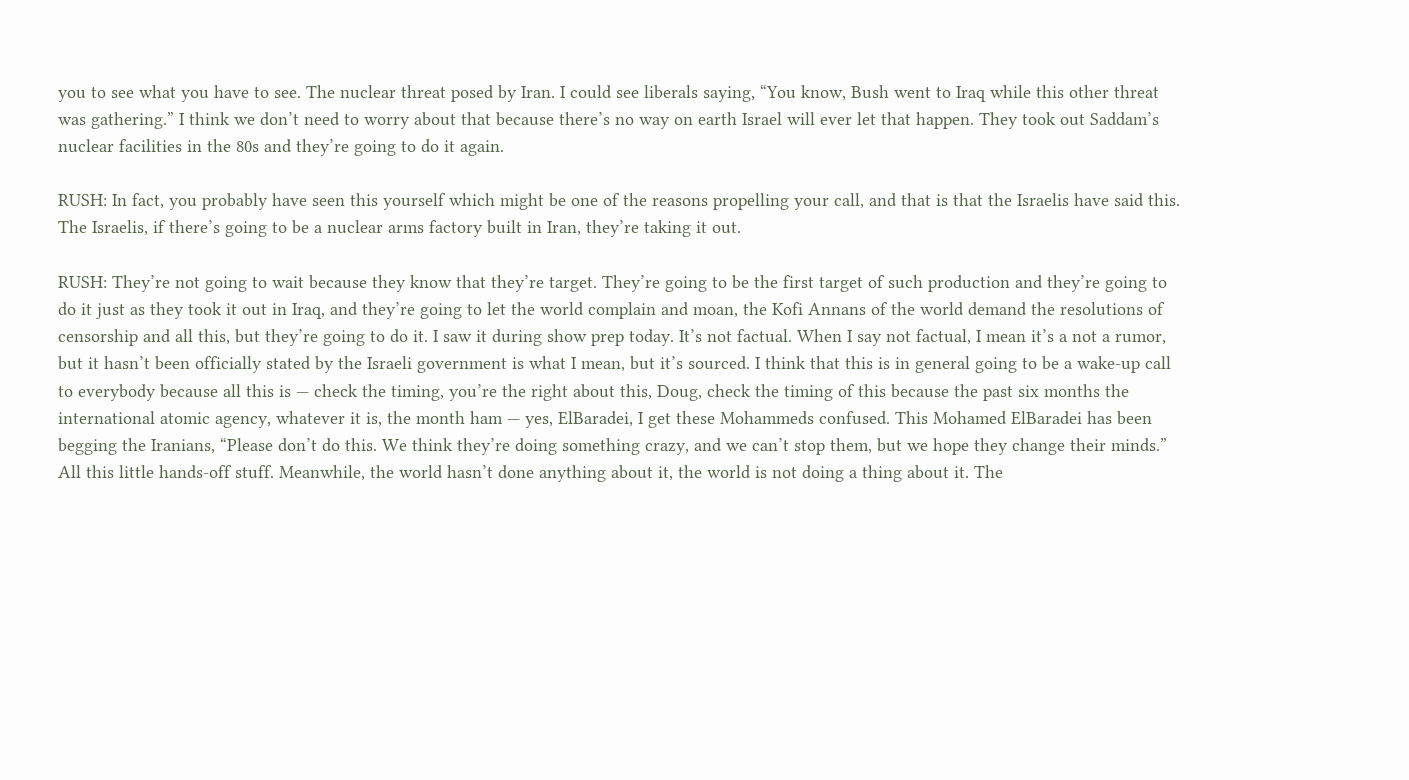you to see what you have to see. The nuclear threat posed by Iran. I could see liberals saying, “You know, Bush went to Iraq while this other threat was gathering.” I think we don’t need to worry about that because there’s no way on earth Israel will ever let that happen. They took out Saddam’s nuclear facilities in the 80s and they’re going to do it again.

RUSH: In fact, you probably have seen this yourself which might be one of the reasons propelling your call, and that is that the Israelis have said this. The Israelis, if there’s going to be a nuclear arms factory built in Iran, they’re taking it out.

RUSH: They’re not going to wait because they know that they’re target. They’re going to be the first target of such production and they’re going to do it just as they took it out in Iraq, and they’re going to let the world complain and moan, the Kofi Annans of the world demand the resolutions of censorship and all this, but they’re going to do it. I saw it during show prep today. It’s not factual. When I say not factual, I mean it’s a not a rumor, but it hasn’t been officially stated by the Israeli government is what I mean, but it’s sourced. I think that this is in general going to be a wake-up call to everybody because all this is — check the timing, you’re the right about this, Doug, check the timing of this because the past six months the international atomic agency, whatever it is, the month ham — yes, ElBaradei, I get these Mohammeds confused. This Mohamed ElBaradei has been begging the Iranians, “Please don’t do this. We think they’re doing something crazy, and we can’t stop them, but we hope they change their minds.” All this little hands-off stuff. Meanwhile, the world hasn’t done anything about it, the world is not doing a thing about it. The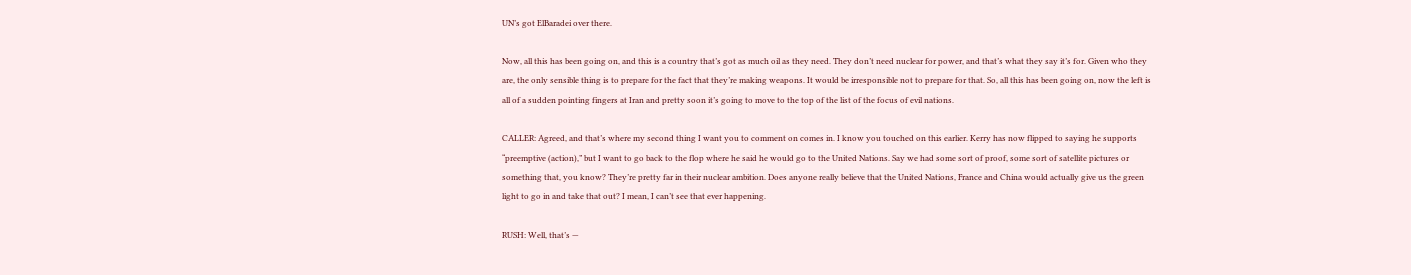UN’s got ElBaradei over there.

Now, all this has been going on, and this is a country that’s got as much oil as they need. They don’t need nuclear for power, and that’s what they say it’s for. Given who they are, the only sensible thing is to prepare for the fact that they’re making weapons. It would be irresponsible not to prepare for that. So, all this has been going on, now the left is all of a sudden pointing fingers at Iran and pretty soon it’s going to move to the top of the list of the focus of evil nations.

CALLER: Agreed, and that’s where my second thing I want you to comment on comes in. I know you touched on this earlier. Kerry has now flipped to saying he supports “preemptive (action),” but I want to go back to the flop where he said he would go to the United Nations. Say we had some sort of proof, some sort of satellite pictures or something that, you know? They’re pretty far in their nuclear ambition. Does anyone really believe that the United Nations, France and China would actually give us the green light to go in and take that out? I mean, I can’t see that ever happening.

RUSH: Well, that’s —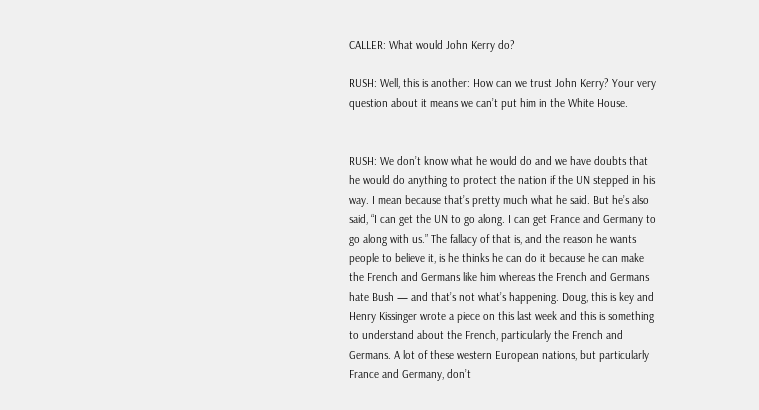CALLER: What would John Kerry do?

RUSH: Well, this is another: How can we trust John Kerry? Your very question about it means we can’t put him in the White House.


RUSH: We don’t know what he would do and we have doubts that he would do anything to protect the nation if the UN stepped in his way. I mean because that’s pretty much what he said. But he’s also said, “I can get the UN to go along. I can get France and Germany to go along with us.” The fallacy of that is, and the reason he wants people to believe it, is he thinks he can do it because he can make the French and Germans like him whereas the French and Germans hate Bush — and that’s not what’s happening. Doug, this is key and Henry Kissinger wrote a piece on this last week and this is something to understand about the French, particularly the French and Germans. A lot of these western European nations, but particularly France and Germany, don’t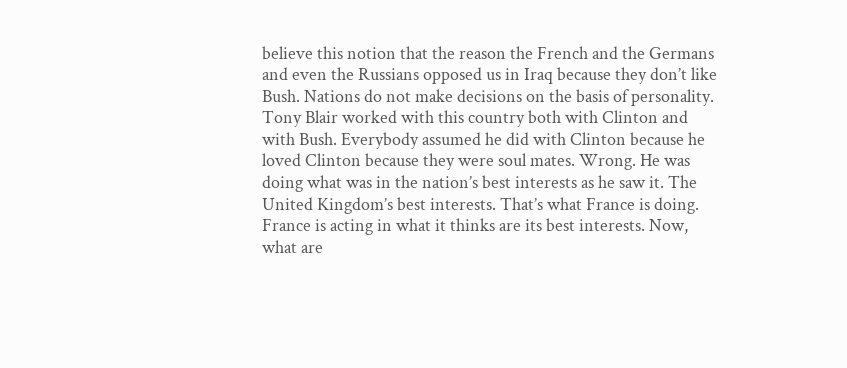believe this notion that the reason the French and the Germans and even the Russians opposed us in Iraq because they don’t like Bush. Nations do not make decisions on the basis of personality. Tony Blair worked with this country both with Clinton and with Bush. Everybody assumed he did with Clinton because he loved Clinton because they were soul mates. Wrong. He was doing what was in the nation’s best interests as he saw it. The United Kingdom’s best interests. That’s what France is doing.
France is acting in what it thinks are its best interests. Now, what are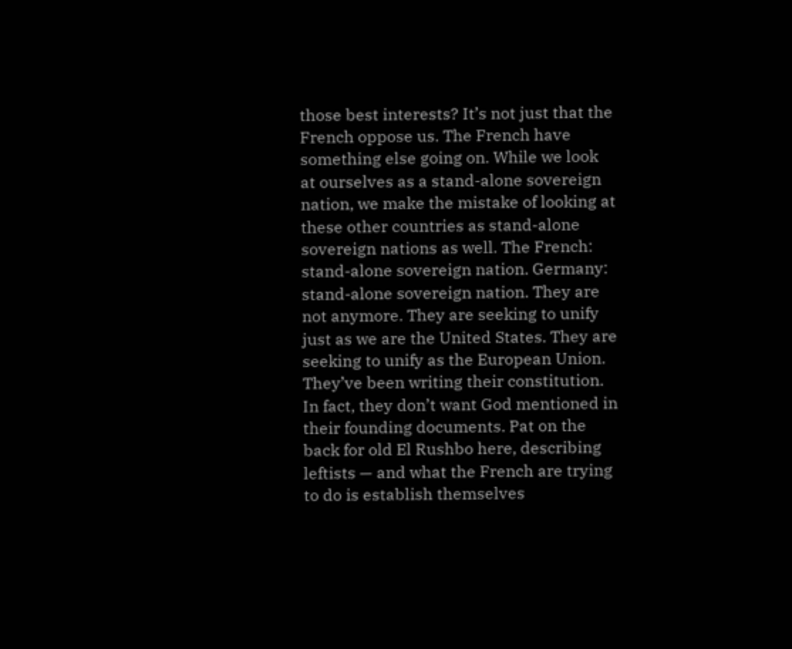those best interests? It’s not just that the French oppose us. The French have something else going on. While we look at ourselves as a stand-alone sovereign nation, we make the mistake of looking at these other countries as stand-alone sovereign nations as well. The French: stand-alone sovereign nation. Germany: stand-alone sovereign nation. They are not anymore. They are seeking to unify just as we are the United States. They are seeking to unify as the European Union. They’ve been writing their constitution. In fact, they don’t want God mentioned in their founding documents. Pat on the back for old El Rushbo here, describing leftists — and what the French are trying to do is establish themselves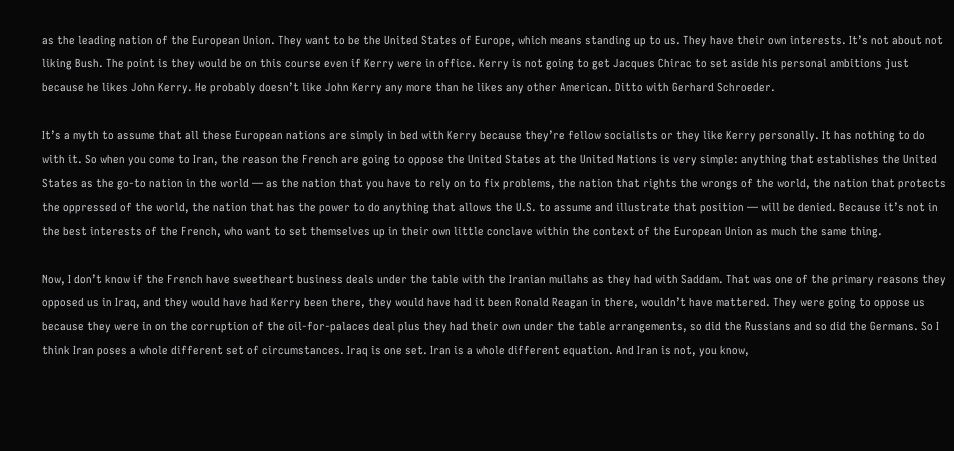as the leading nation of the European Union. They want to be the United States of Europe, which means standing up to us. They have their own interests. It’s not about not liking Bush. The point is they would be on this course even if Kerry were in office. Kerry is not going to get Jacques Chirac to set aside his personal ambitions just because he likes John Kerry. He probably doesn’t like John Kerry any more than he likes any other American. Ditto with Gerhard Schroeder.

It’s a myth to assume that all these European nations are simply in bed with Kerry because they’re fellow socialists or they like Kerry personally. It has nothing to do with it. So when you come to Iran, the reason the French are going to oppose the United States at the United Nations is very simple: anything that establishes the United States as the go-to nation in the world — as the nation that you have to rely on to fix problems, the nation that rights the wrongs of the world, the nation that protects the oppressed of the world, the nation that has the power to do anything that allows the U.S. to assume and illustrate that position — will be denied. Because it’s not in the best interests of the French, who want to set themselves up in their own little conclave within the context of the European Union as much the same thing.

Now, I don’t know if the French have sweetheart business deals under the table with the Iranian mullahs as they had with Saddam. That was one of the primary reasons they opposed us in Iraq, and they would have had Kerry been there, they would have had it been Ronald Reagan in there, wouldn’t have mattered. They were going to oppose us because they were in on the corruption of the oil-for-palaces deal plus they had their own under the table arrangements, so did the Russians and so did the Germans. So I think Iran poses a whole different set of circumstances. Iraq is one set. Iran is a whole different equation. And Iran is not, you know,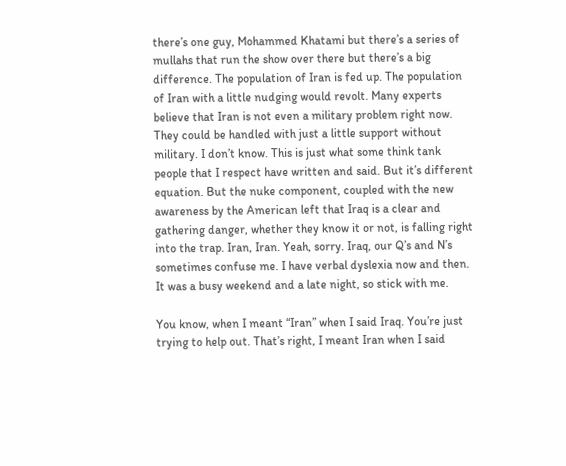there’s one guy, Mohammed Khatami but there’s a series of mullahs that run the show over there but there’s a big difference. The population of Iran is fed up. The population of Iran with a little nudging would revolt. Many experts believe that Iran is not even a military problem right now. They could be handled with just a little support without military. I don’t know. This is just what some think tank people that I respect have written and said. But it’s different equation. But the nuke component, coupled with the new awareness by the American left that Iraq is a clear and gathering danger, whether they know it or not, is falling right into the trap. Iran, Iran. Yeah, sorry. Iraq, our Q’s and N’s sometimes confuse me. I have verbal dyslexia now and then. It was a busy weekend and a late night, so stick with me.

You know, when I meant “Iran” when I said Iraq. You’re just trying to help out. That’s right, I meant Iran when I said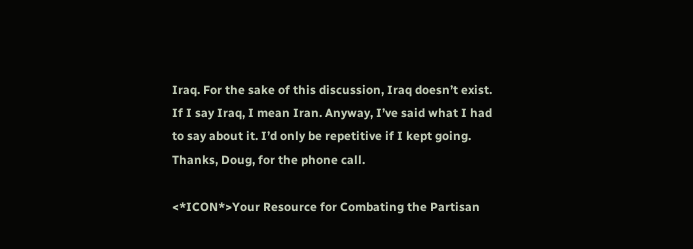Iraq. For the sake of this discussion, Iraq doesn’t exist. If I say Iraq, I mean Iran. Anyway, I’ve said what I had to say about it. I’d only be repetitive if I kept going. Thanks, Doug, for the phone call.

<*ICON*>Your Resource for Combating the Partisan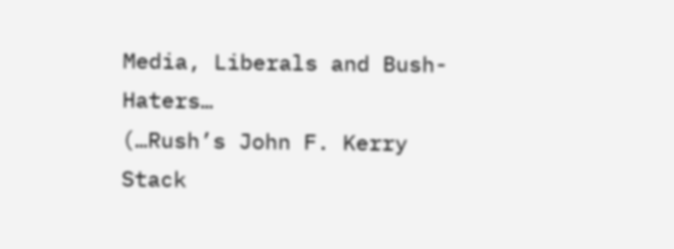Media, Liberals and Bush-Haters…
(…Rush’s John F. Kerry Stack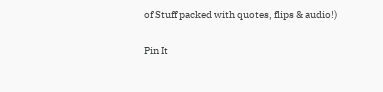of Stuff packed with quotes, flips & audio!)

Pin It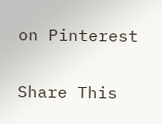on Pinterest

Share This